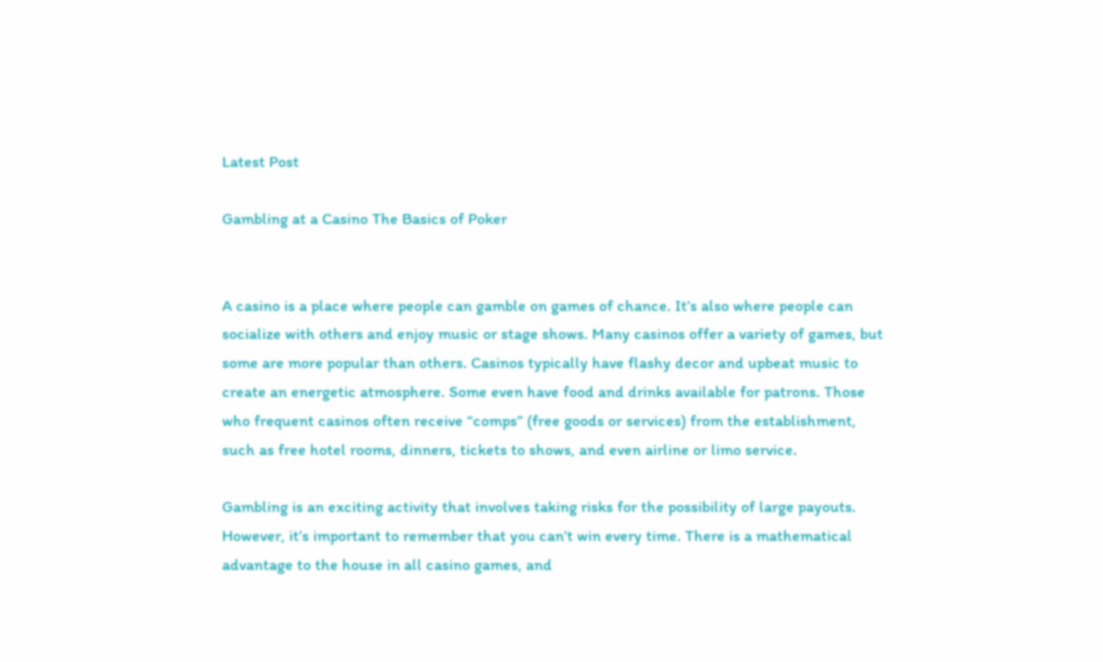Latest Post

Gambling at a Casino The Basics of Poker


A casino is a place where people can gamble on games of chance. It’s also where people can socialize with others and enjoy music or stage shows. Many casinos offer a variety of games, but some are more popular than others. Casinos typically have flashy decor and upbeat music to create an energetic atmosphere. Some even have food and drinks available for patrons. Those who frequent casinos often receive “comps” (free goods or services) from the establishment, such as free hotel rooms, dinners, tickets to shows, and even airline or limo service.

Gambling is an exciting activity that involves taking risks for the possibility of large payouts. However, it’s important to remember that you can’t win every time. There is a mathematical advantage to the house in all casino games, and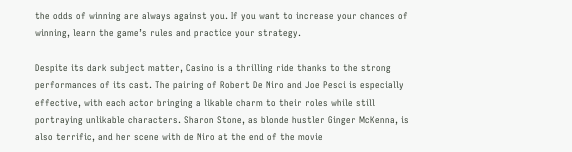the odds of winning are always against you. If you want to increase your chances of winning, learn the game’s rules and practice your strategy.

Despite its dark subject matter, Casino is a thrilling ride thanks to the strong performances of its cast. The pairing of Robert De Niro and Joe Pesci is especially effective, with each actor bringing a likable charm to their roles while still portraying unlikable characters. Sharon Stone, as blonde hustler Ginger McKenna, is also terrific, and her scene with de Niro at the end of the movie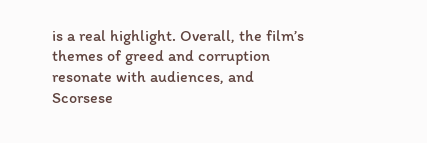is a real highlight. Overall, the film’s themes of greed and corruption resonate with audiences, and Scorsese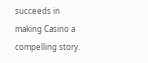succeeds in making Casino a compelling story.